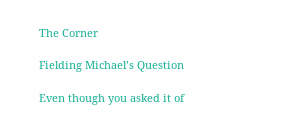The Corner

Fielding Michael’s Question

Even though you asked it of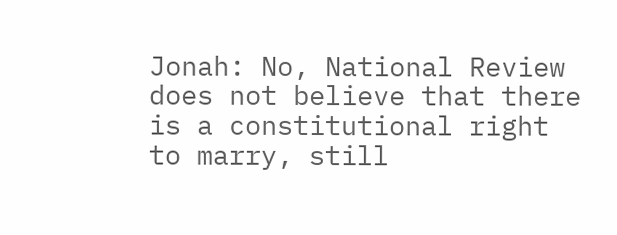Jonah: No, National Review does not believe that there is a constitutional right to marry, still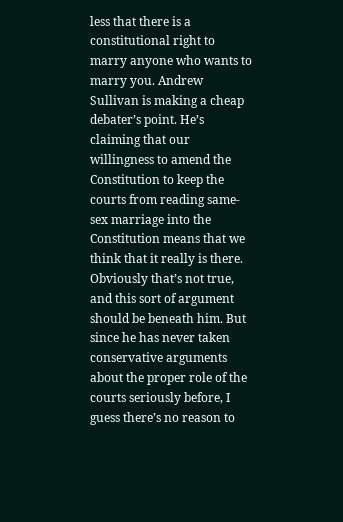less that there is a constitutional right to marry anyone who wants to marry you. Andrew Sullivan is making a cheap debater’s point. He’s claiming that our willingness to amend the Constitution to keep the courts from reading same-sex marriage into the Constitution means that we think that it really is there. Obviously that’s not true, and this sort of argument should be beneath him. But since he has never taken conservative arguments about the proper role of the courts seriously before, I guess there’s no reason to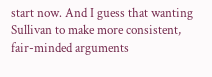start now. And I guess that wanting Sullivan to make more consistent, fair-minded arguments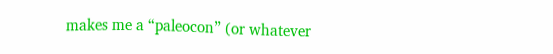makes me a “paleocon” (or whatever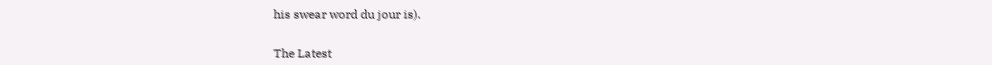his swear word du jour is).


The Latest